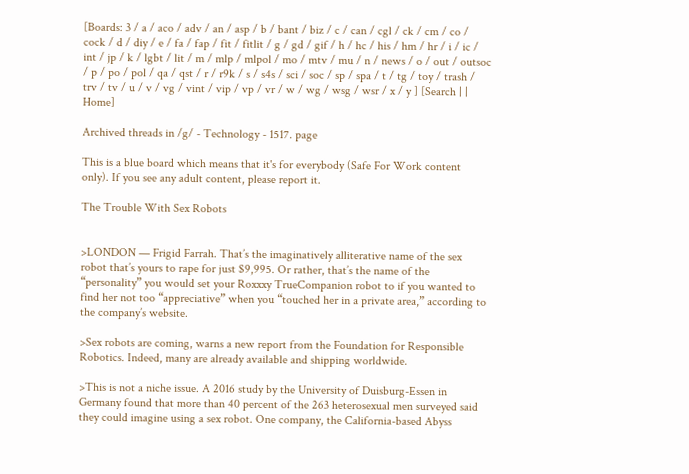[Boards: 3 / a / aco / adv / an / asp / b / bant / biz / c / can / cgl / ck / cm / co / cock / d / diy / e / fa / fap / fit / fitlit / g / gd / gif / h / hc / his / hm / hr / i / ic / int / jp / k / lgbt / lit / m / mlp / mlpol / mo / mtv / mu / n / news / o / out / outsoc / p / po / pol / qa / qst / r / r9k / s / s4s / sci / soc / sp / spa / t / tg / toy / trash / trv / tv / u / v / vg / vint / vip / vp / vr / w / wg / wsg / wsr / x / y ] [Search | | Home]

Archived threads in /g/ - Technology - 1517. page

This is a blue board which means that it's for everybody (Safe For Work content only). If you see any adult content, please report it.

The Trouble With Sex Robots


>LONDON — Frigid Farrah. That’s the imaginatively alliterative name of the sex robot that’s yours to rape for just $9,995. Or rather, that’s the name of the “personality” you would set your Roxxxy TrueCompanion robot to if you wanted to find her not too “appreciative” when you “touched her in a private area,” according to the company’s website.

>Sex robots are coming, warns a new report from the Foundation for Responsible Robotics. Indeed, many are already available and shipping worldwide.

>This is not a niche issue. A 2016 study by the University of Duisburg-Essen in Germany found that more than 40 percent of the 263 heterosexual men surveyed said they could imagine using a sex robot. One company, the California-based Abyss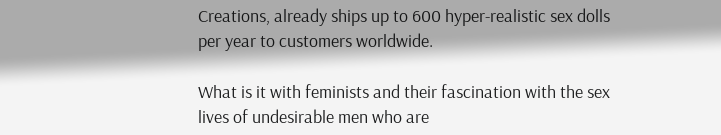Creations, already ships up to 600 hyper-realistic sex dolls per year to customers worldwide.

What is it with feminists and their fascination with the sex lives of undesirable men who are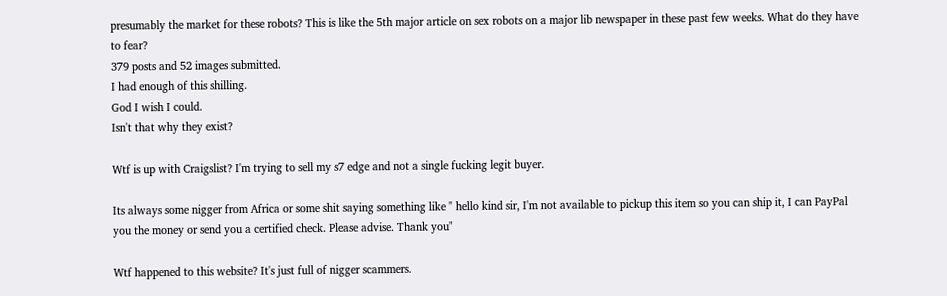presumably the market for these robots? This is like the 5th major article on sex robots on a major lib newspaper in these past few weeks. What do they have to fear?
379 posts and 52 images submitted.
I had enough of this shilling.
God I wish I could.
Isn't that why they exist?

Wtf is up with Craigslist? I'm trying to sell my s7 edge and not a single fucking legit buyer.

Its always some nigger from Africa or some shit saying something like " hello kind sir, I'm not available to pickup this item so you can ship it, I can PayPal you the money or send you a certified check. Please advise. Thank you"

Wtf happened to this website? It's just full of nigger scammers.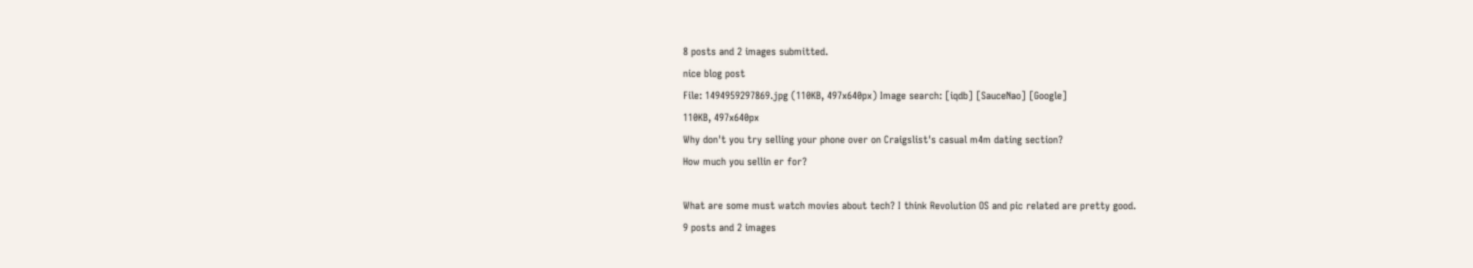8 posts and 2 images submitted.
nice blog post
File: 1494959297869.jpg (110KB, 497x640px) Image search: [iqdb] [SauceNao] [Google]
110KB, 497x640px
Why don't you try selling your phone over on Craigslist's casual m4m dating section?
How much you sellin er for?

What are some must watch movies about tech? I think Revolution OS and pic related are pretty good.
9 posts and 2 images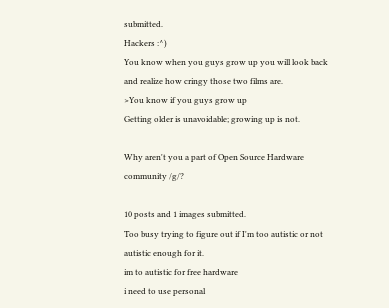submitted.
Hackers :^)
You know when you guys grow up you will look back and realize how cringy those two films are.
>You know if you guys grow up
Getting older is unavoidable; growing up is not.

Why aren't you a part of Open Source Hardware community /g/?

10 posts and 1 images submitted.
Too busy trying to figure out if I'm too autistic or not autistic enough for it.
im to autistic for free hardware
i need to use personal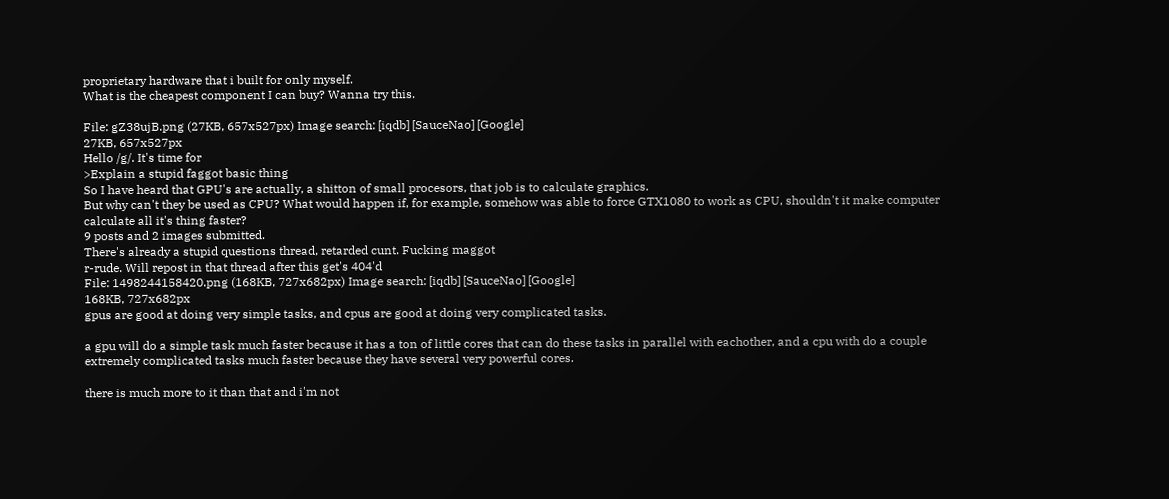proprietary hardware that i built for only myself.
What is the cheapest component I can buy? Wanna try this.

File: gZ38ujB.png (27KB, 657x527px) Image search: [iqdb] [SauceNao] [Google]
27KB, 657x527px
Hello /g/. It's time for
>Explain a stupid faggot basic thing
So I have heard that GPU's are actually, a shitton of small procesors, that job is to calculate graphics.
But why can't they be used as CPU? What would happen if, for example, somehow was able to force GTX1080 to work as CPU, shouldn't it make computer calculate all it's thing faster?
9 posts and 2 images submitted.
There's already a stupid questions thread, retarded cunt. Fucking maggot
r-rude. Will repost in that thread after this get's 404'd
File: 1498244158420.png (168KB, 727x682px) Image search: [iqdb] [SauceNao] [Google]
168KB, 727x682px
gpus are good at doing very simple tasks, and cpus are good at doing very complicated tasks.

a gpu will do a simple task much faster because it has a ton of little cores that can do these tasks in parallel with eachother, and a cpu with do a couple extremely complicated tasks much faster because they have several very powerful cores.

there is much more to it than that and i'm not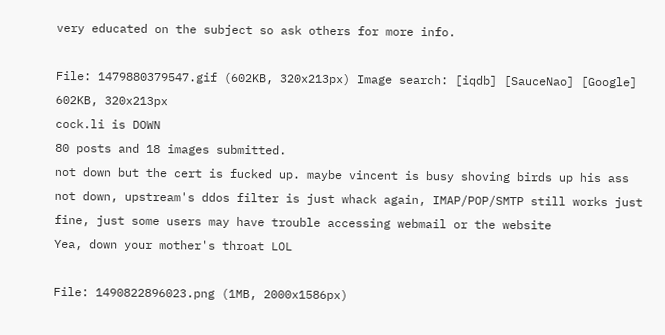very educated on the subject so ask others for more info.

File: 1479880379547.gif (602KB, 320x213px) Image search: [iqdb] [SauceNao] [Google]
602KB, 320x213px
cock.li is DOWN
80 posts and 18 images submitted.
not down but the cert is fucked up. maybe vincent is busy shoving birds up his ass
not down, upstream's ddos filter is just whack again, IMAP/POP/SMTP still works just fine, just some users may have trouble accessing webmail or the website
Yea, down your mother's throat LOL

File: 1490822896023.png (1MB, 2000x1586px)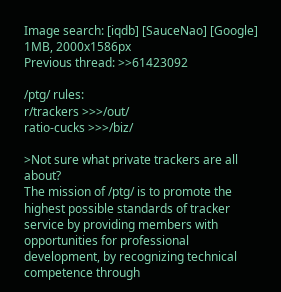Image search: [iqdb] [SauceNao] [Google]
1MB, 2000x1586px
Previous thread: >>61423092

/ptg/ rules:
r/trackers >>>/out/
ratio-cucks >>>/biz/

>Not sure what private trackers are all about?
The mission of /ptg/ is to promote the highest possible standards of tracker service by providing members with opportunities for professional development, by recognizing technical competence through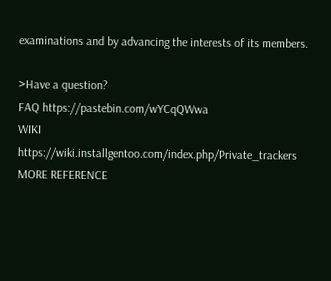examinations and by advancing the interests of its members.

>Have a question?
FAQ https://pastebin.com/wYCqQWwa
WIKI https://wiki.installgentoo.com/index.php/Private_trackers
MORE REFERENCE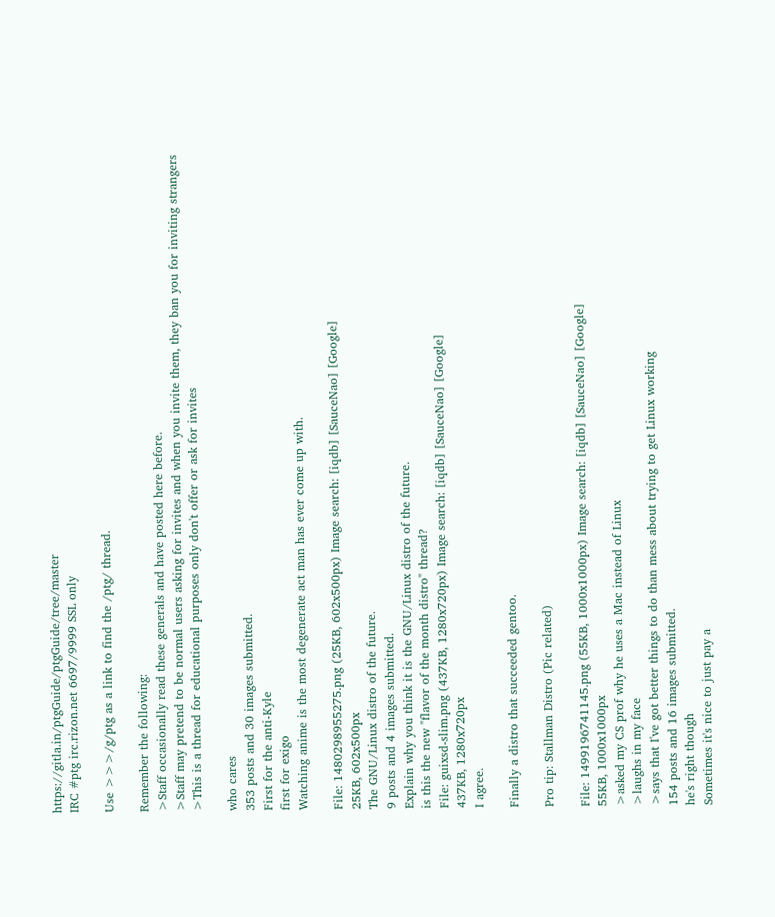https://gitla.in/ptgGuide/ptgGuide/tree/master
IRC #ptg irc.rizon.net 6697/9999 SSL only

Use >>>/g/ptg as a link to find the /ptg/ thread.

Remember the following:
>Staff occasionally read these generals and have posted here before.
>Staff may pretend to be normal users asking for invites and when you invite them, they ban you for inviting strangers
>This is a thread for educational purposes only don't offer or ask for invites

who cares
353 posts and 30 images submitted.
First for the anti-Kyle
first for exigo
Watching anime is the most degenerate act man has ever come up with.

File: 1480298955275.png (25KB, 602x500px) Image search: [iqdb] [SauceNao] [Google]
25KB, 602x500px
The GNU/Linux distro of the future.
9 posts and 4 images submitted.
Explain why you think it is the GNU/Linux distro of the future.
is this the new "flavor of the month distro" thread?
File: guixsd-slim.png (437KB, 1280x720px) Image search: [iqdb] [SauceNao] [Google]
437KB, 1280x720px
I agree.

Finally a distro that succeeded gentoo.

Pro tip: Stallman Distro (Pic related)

File: 1499196741145.png (55KB, 1000x1000px) Image search: [iqdb] [SauceNao] [Google]
55KB, 1000x1000px
>asked my CS prof why he uses a Mac instead of Linux
>laughs in my face
>says that I've got better things to do than mess about trying to get Linux working
154 posts and 16 images submitted.
he's right though
Sometimes it's nice to just pay a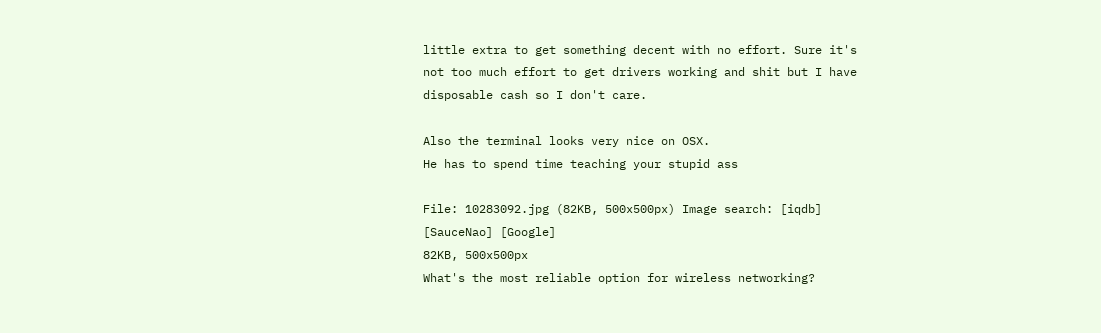little extra to get something decent with no effort. Sure it's not too much effort to get drivers working and shit but I have disposable cash so I don't care.

Also the terminal looks very nice on OSX.
He has to spend time teaching your stupid ass

File: 10283092.jpg (82KB, 500x500px) Image search: [iqdb] [SauceNao] [Google]
82KB, 500x500px
What's the most reliable option for wireless networking?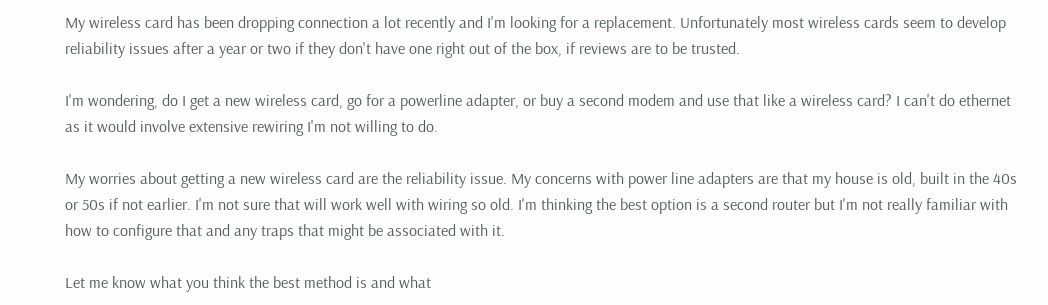My wireless card has been dropping connection a lot recently and I'm looking for a replacement. Unfortunately most wireless cards seem to develop reliability issues after a year or two if they don't have one right out of the box, if reviews are to be trusted.

I'm wondering, do I get a new wireless card, go for a powerline adapter, or buy a second modem and use that like a wireless card? I can't do ethernet as it would involve extensive rewiring I'm not willing to do.

My worries about getting a new wireless card are the reliability issue. My concerns with power line adapters are that my house is old, built in the 40s or 50s if not earlier. I'm not sure that will work well with wiring so old. I'm thinking the best option is a second router but I'm not really familiar with how to configure that and any traps that might be associated with it.

Let me know what you think the best method is and what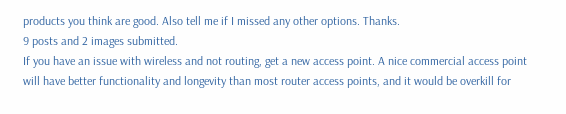products you think are good. Also tell me if I missed any other options. Thanks.
9 posts and 2 images submitted.
If you have an issue with wireless and not routing, get a new access point. A nice commercial access point will have better functionality and longevity than most router access points, and it would be overkill for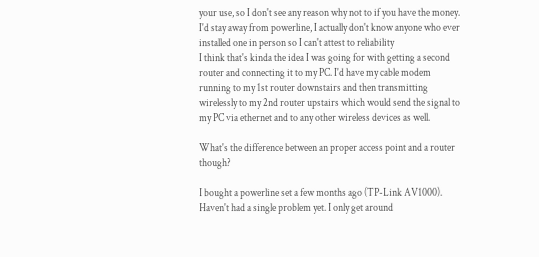your use, so I don't see any reason why not to if you have the money. I'd stay away from powerline, I actually don't know anyone who ever installed one in person so I can't attest to reliability
I think that's kinda the idea I was going for with getting a second router and connecting it to my PC. I'd have my cable modem running to my 1st router downstairs and then transmitting wirelessly to my 2nd router upstairs which would send the signal to my PC via ethernet and to any other wireless devices as well.

What's the difference between an proper access point and a router though?

I bought a powerline set a few months ago (TP-Link AV1000). Haven't had a single problem yet. I only get around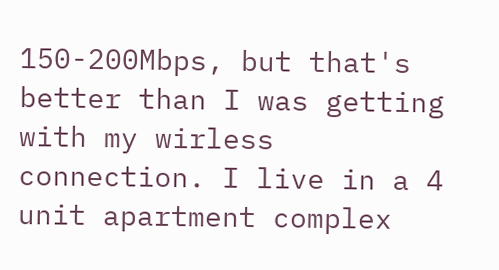150-200Mbps, but that's better than I was getting with my wirless connection. I live in a 4 unit apartment complex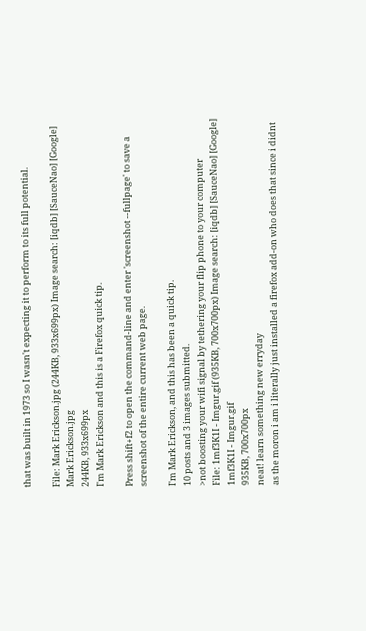that was built in 1973 so I wasn't expecting it to perform to its full potential.

File: Mark Erickson.jpg (244KB, 933x699px) Image search: [iqdb] [SauceNao] [Google]
Mark Erickson.jpg
244KB, 933x699px
I'm Mark Erickson and this is a Firefox quick tip.

Press shift+f2 to open the command-line and enter 'screenshot --fullpage' to save a screenshot of the entire current web page.

I'm Mark Erickson, and this has been a quick tip.
10 posts and 3 images submitted.
>not boosting your wifi signal by tethering your flip phone to your computer
File: 1mf3K1I - Imgur.gif (935KB, 700x700px) Image search: [iqdb] [SauceNao] [Google]
1mf3K1I - Imgur.gif
935KB, 700x700px
neat! learn something new erryday
as the moron i am i literally just installed a firefox add-on who does that since i didnt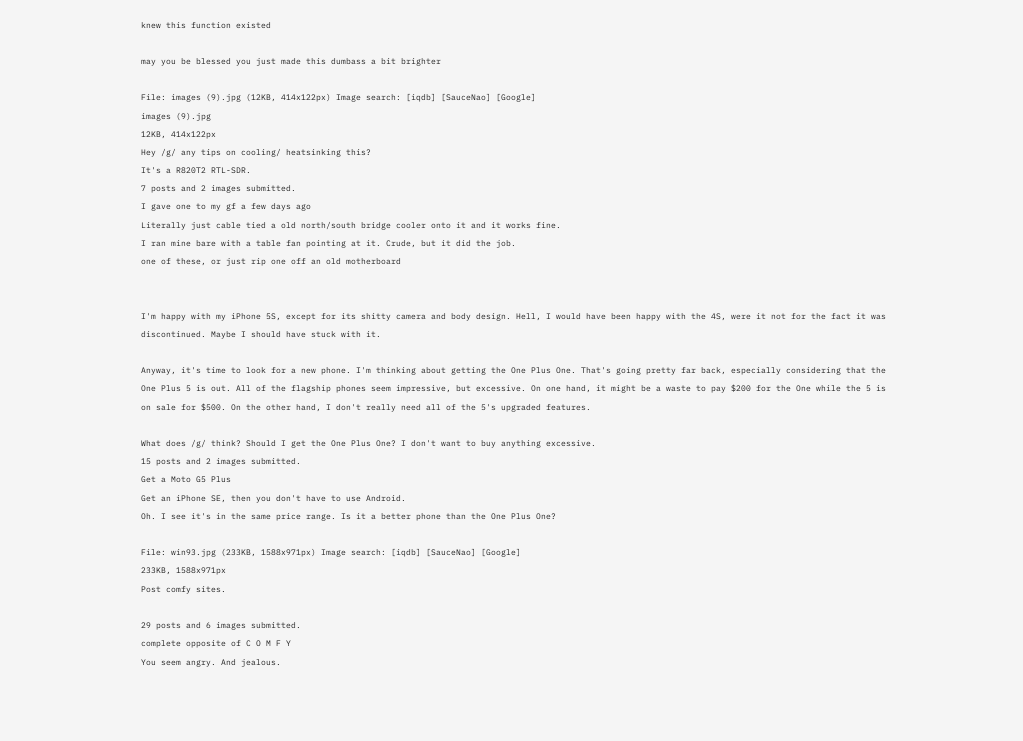knew this function existed

may you be blessed you just made this dumbass a bit brighter

File: images (9).jpg (12KB, 414x122px) Image search: [iqdb] [SauceNao] [Google]
images (9).jpg
12KB, 414x122px
Hey /g/ any tips on cooling/ heatsinking this?
It's a R820T2 RTL-SDR.
7 posts and 2 images submitted.
I gave one to my gf a few days ago
Literally just cable tied a old north/south bridge cooler onto it and it works fine.
I ran mine bare with a table fan pointing at it. Crude, but it did the job.
one of these, or just rip one off an old motherboard


I'm happy with my iPhone 5S, except for its shitty camera and body design. Hell, I would have been happy with the 4S, were it not for the fact it was discontinued. Maybe I should have stuck with it.

Anyway, it's time to look for a new phone. I'm thinking about getting the One Plus One. That's going pretty far back, especially considering that the One Plus 5 is out. All of the flagship phones seem impressive, but excessive. On one hand, it might be a waste to pay $200 for the One while the 5 is on sale for $500. On the other hand, I don't really need all of the 5's upgraded features.

What does /g/ think? Should I get the One Plus One? I don't want to buy anything excessive.
15 posts and 2 images submitted.
Get a Moto G5 Plus
Get an iPhone SE, then you don't have to use Android.
Oh. I see it's in the same price range. Is it a better phone than the One Plus One?

File: win93.jpg (233KB, 1588x971px) Image search: [iqdb] [SauceNao] [Google]
233KB, 1588x971px
Post comfy sites.

29 posts and 6 images submitted.
complete opposite of C O M F Y
You seem angry. And jealous.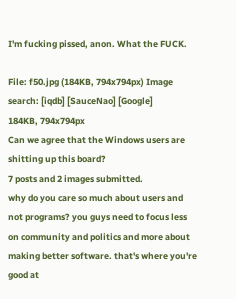I'm fucking pissed, anon. What the FUCK.

File: f50.jpg (184KB, 794x794px) Image search: [iqdb] [SauceNao] [Google]
184KB, 794x794px
Can we agree that the Windows users are shitting up this board?
7 posts and 2 images submitted.
why do you care so much about users and not programs? you guys need to focus less on community and politics and more about making better software. that's where you're good at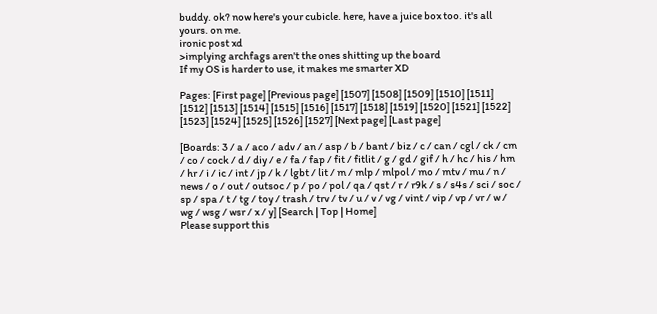buddy. ok? now here's your cubicle. here, have a juice box too. it's all yours. on me.
ironic post xd
>implying archfags aren't the ones shitting up the board
If my OS is harder to use, it makes me smarter XD

Pages: [First page] [Previous page] [1507] [1508] [1509] [1510] [1511] [1512] [1513] [1514] [1515] [1516] [1517] [1518] [1519] [1520] [1521] [1522] [1523] [1524] [1525] [1526] [1527] [Next page] [Last page]

[Boards: 3 / a / aco / adv / an / asp / b / bant / biz / c / can / cgl / ck / cm / co / cock / d / diy / e / fa / fap / fit / fitlit / g / gd / gif / h / hc / his / hm / hr / i / ic / int / jp / k / lgbt / lit / m / mlp / mlpol / mo / mtv / mu / n / news / o / out / outsoc / p / po / pol / qa / qst / r / r9k / s / s4s / sci / soc / sp / spa / t / tg / toy / trash / trv / tv / u / v / vg / vint / vip / vp / vr / w / wg / wsg / wsr / x / y] [Search | Top | Home]
Please support this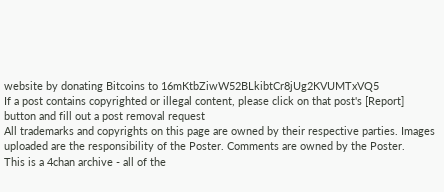website by donating Bitcoins to 16mKtbZiwW52BLkibtCr8jUg2KVUMTxVQ5
If a post contains copyrighted or illegal content, please click on that post's [Report] button and fill out a post removal request
All trademarks and copyrights on this page are owned by their respective parties. Images uploaded are the responsibility of the Poster. Comments are owned by the Poster.
This is a 4chan archive - all of the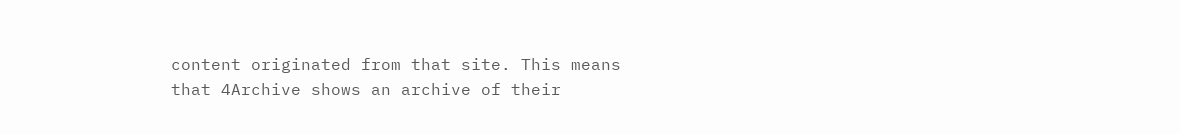content originated from that site. This means that 4Archive shows an archive of their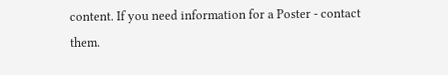content. If you need information for a Poster - contact them.